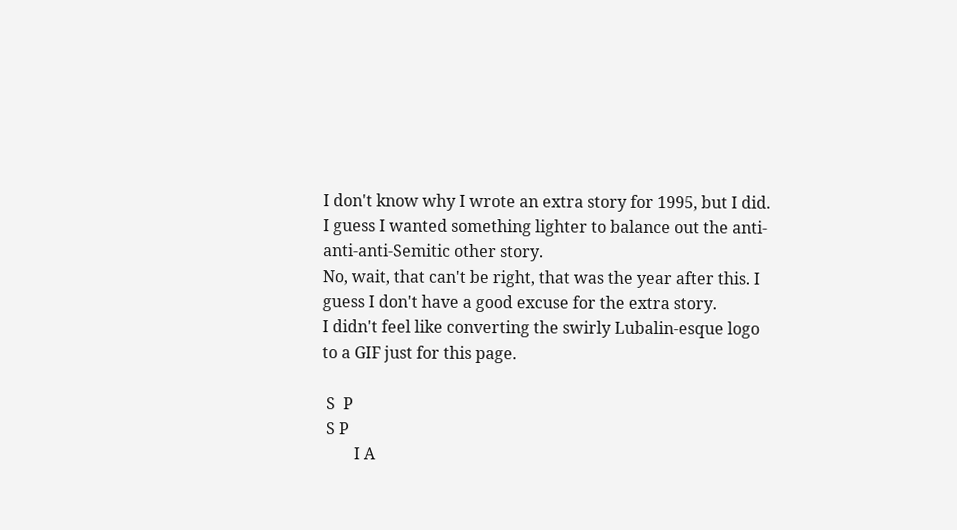I don't know why I wrote an extra story for 1995, but I did.
I guess I wanted something lighter to balance out the anti-anti-anti-Semitic other story.
No, wait, that can't be right, that was the year after this. I guess I don't have a good excuse for the extra story.
I didn't feel like converting the swirly Lubalin-esque logo to a GIF just for this page.

 S  P
 S P
        I A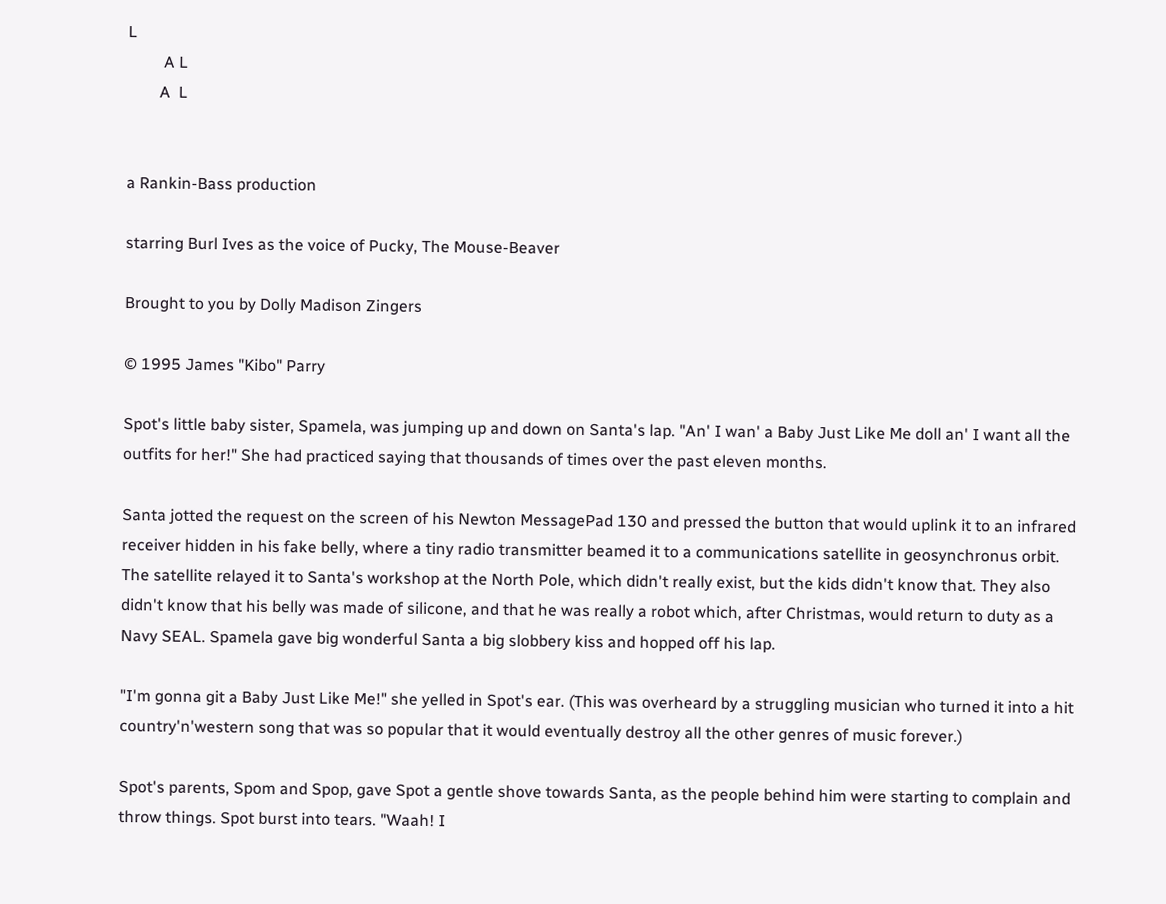L
         A L
        A  L


a Rankin-Bass production

starring Burl Ives as the voice of Pucky, The Mouse-Beaver

Brought to you by Dolly Madison Zingers

© 1995 James "Kibo" Parry

Spot's little baby sister, Spamela, was jumping up and down on Santa's lap. "An' I wan' a Baby Just Like Me doll an' I want all the outfits for her!" She had practiced saying that thousands of times over the past eleven months.

Santa jotted the request on the screen of his Newton MessagePad 130 and pressed the button that would uplink it to an infrared receiver hidden in his fake belly, where a tiny radio transmitter beamed it to a communications satellite in geosynchronus orbit. The satellite relayed it to Santa's workshop at the North Pole, which didn't really exist, but the kids didn't know that. They also didn't know that his belly was made of silicone, and that he was really a robot which, after Christmas, would return to duty as a Navy SEAL. Spamela gave big wonderful Santa a big slobbery kiss and hopped off his lap.

"I'm gonna git a Baby Just Like Me!" she yelled in Spot's ear. (This was overheard by a struggling musician who turned it into a hit country'n'western song that was so popular that it would eventually destroy all the other genres of music forever.)

Spot's parents, Spom and Spop, gave Spot a gentle shove towards Santa, as the people behind him were starting to complain and throw things. Spot burst into tears. "Waah! I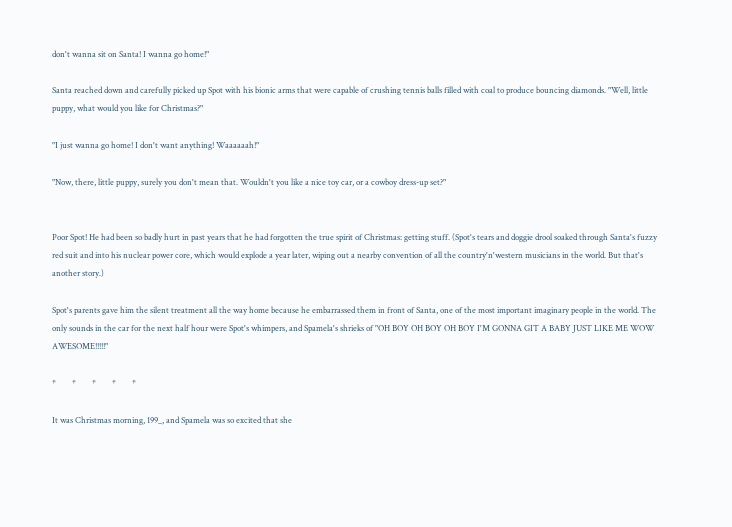don't wanna sit on Santa! I wanna go home!"

Santa reached down and carefully picked up Spot with his bionic arms that were capable of crushing tennis balls filled with coal to produce bouncing diamonds. "Well, little puppy, what would you like for Christmas?"

"I just wanna go home! I don't want anything! Waaaaaah!"

"Now, there, little puppy, surely you don't mean that. Wouldn't you like a nice toy car, or a cowboy dress-up set?"


Poor Spot! He had been so badly hurt in past years that he had forgotten the true spirit of Christmas: getting stuff. (Spot's tears and doggie drool soaked through Santa's fuzzy red suit and into his nuclear power core, which would explode a year later, wiping out a nearby convention of all the country'n'western musicians in the world. But that's another story.)

Spot's parents gave him the silent treatment all the way home because he embarrassed them in front of Santa, one of the most important imaginary people in the world. The only sounds in the car for the next half hour were Spot's whimpers, and Spamela's shrieks of "OH BOY OH BOY OH BOY I'M GONNA GIT A BABY JUST LIKE ME WOW AWESOME!!!!!"

*        *        *        *        *

It was Christmas morning, 199_, and Spamela was so excited that she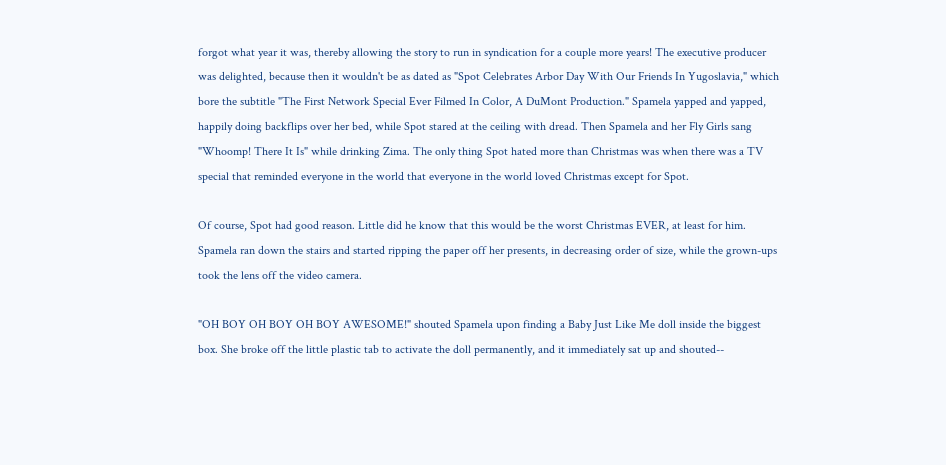forgot what year it was, thereby allowing the story to run in syndication for a couple more years! The executive producer was delighted, because then it wouldn't be as dated as "Spot Celebrates Arbor Day With Our Friends In Yugoslavia," which bore the subtitle "The First Network Special Ever Filmed In Color, A DuMont Production." Spamela yapped and yapped, happily doing backflips over her bed, while Spot stared at the ceiling with dread. Then Spamela and her Fly Girls sang "Whoomp! There It Is" while drinking Zima. The only thing Spot hated more than Christmas was when there was a TV special that reminded everyone in the world that everyone in the world loved Christmas except for Spot.

Of course, Spot had good reason. Little did he know that this would be the worst Christmas EVER, at least for him. Spamela ran down the stairs and started ripping the paper off her presents, in decreasing order of size, while the grown-ups took the lens off the video camera.

"OH BOY OH BOY OH BOY AWESOME!" shouted Spamela upon finding a Baby Just Like Me doll inside the biggest box. She broke off the little plastic tab to activate the doll permanently, and it immediately sat up and shouted--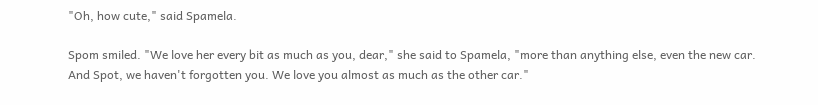"Oh, how cute," said Spamela.

Spom smiled. "We love her every bit as much as you, dear," she said to Spamela, "more than anything else, even the new car. And Spot, we haven't forgotten you. We love you almost as much as the other car."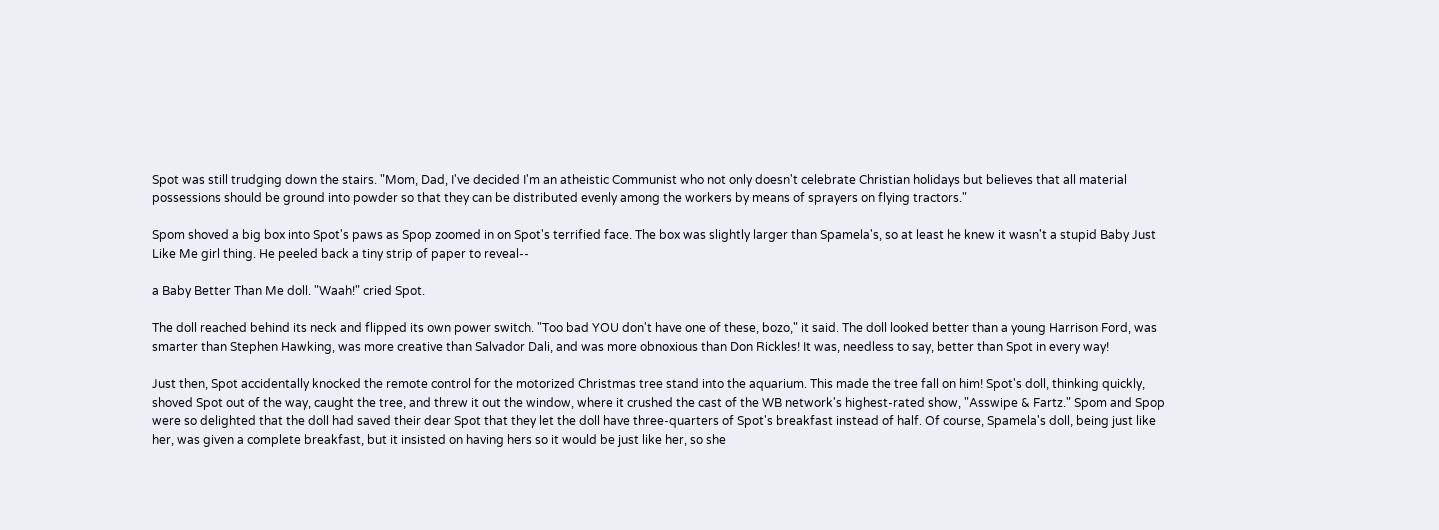Spot was still trudging down the stairs. "Mom, Dad, I've decided I'm an atheistic Communist who not only doesn't celebrate Christian holidays but believes that all material possessions should be ground into powder so that they can be distributed evenly among the workers by means of sprayers on flying tractors."

Spom shoved a big box into Spot's paws as Spop zoomed in on Spot's terrified face. The box was slightly larger than Spamela's, so at least he knew it wasn't a stupid Baby Just Like Me girl thing. He peeled back a tiny strip of paper to reveal--

a Baby Better Than Me doll. "Waah!" cried Spot.

The doll reached behind its neck and flipped its own power switch. "Too bad YOU don't have one of these, bozo," it said. The doll looked better than a young Harrison Ford, was smarter than Stephen Hawking, was more creative than Salvador Dali, and was more obnoxious than Don Rickles! It was, needless to say, better than Spot in every way!

Just then, Spot accidentally knocked the remote control for the motorized Christmas tree stand into the aquarium. This made the tree fall on him! Spot's doll, thinking quickly, shoved Spot out of the way, caught the tree, and threw it out the window, where it crushed the cast of the WB network's highest-rated show, "Asswipe & Fartz." Spom and Spop were so delighted that the doll had saved their dear Spot that they let the doll have three-quarters of Spot's breakfast instead of half. Of course, Spamela's doll, being just like her, was given a complete breakfast, but it insisted on having hers so it would be just like her, so she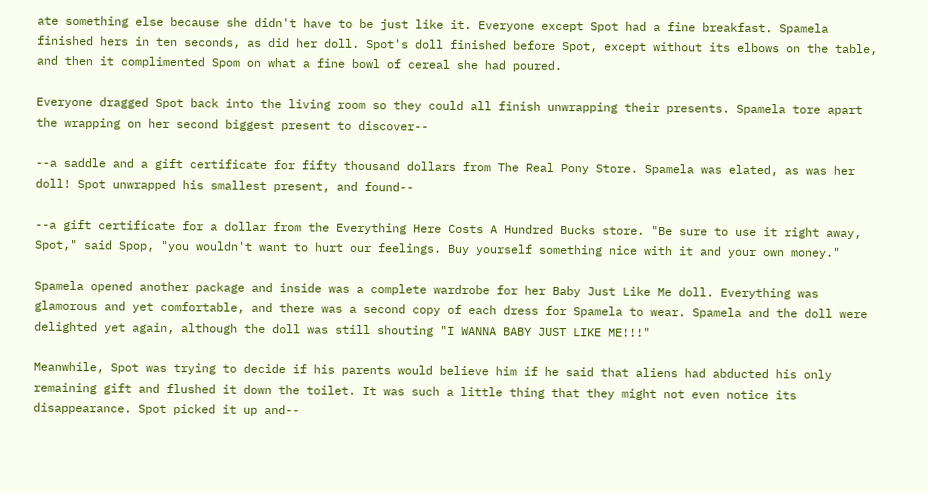ate something else because she didn't have to be just like it. Everyone except Spot had a fine breakfast. Spamela finished hers in ten seconds, as did her doll. Spot's doll finished before Spot, except without its elbows on the table, and then it complimented Spom on what a fine bowl of cereal she had poured.

Everyone dragged Spot back into the living room so they could all finish unwrapping their presents. Spamela tore apart the wrapping on her second biggest present to discover--

--a saddle and a gift certificate for fifty thousand dollars from The Real Pony Store. Spamela was elated, as was her doll! Spot unwrapped his smallest present, and found--

--a gift certificate for a dollar from the Everything Here Costs A Hundred Bucks store. "Be sure to use it right away, Spot," said Spop, "you wouldn't want to hurt our feelings. Buy yourself something nice with it and your own money."

Spamela opened another package and inside was a complete wardrobe for her Baby Just Like Me doll. Everything was glamorous and yet comfortable, and there was a second copy of each dress for Spamela to wear. Spamela and the doll were delighted yet again, although the doll was still shouting "I WANNA BABY JUST LIKE ME!!!"

Meanwhile, Spot was trying to decide if his parents would believe him if he said that aliens had abducted his only remaining gift and flushed it down the toilet. It was such a little thing that they might not even notice its disappearance. Spot picked it up and--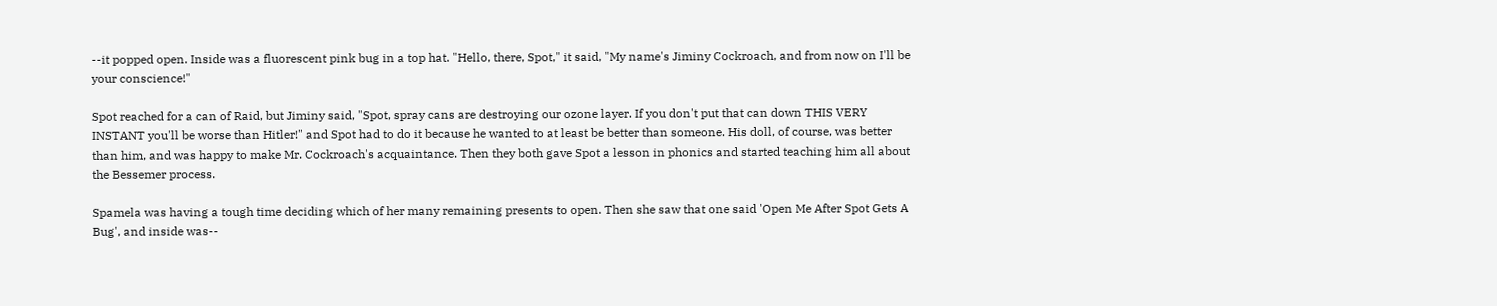--it popped open. Inside was a fluorescent pink bug in a top hat. "Hello, there, Spot," it said, "My name's Jiminy Cockroach, and from now on I'll be your conscience!"

Spot reached for a can of Raid, but Jiminy said, "Spot, spray cans are destroying our ozone layer. If you don't put that can down THIS VERY INSTANT you'll be worse than Hitler!" and Spot had to do it because he wanted to at least be better than someone. His doll, of course, was better than him, and was happy to make Mr. Cockroach's acquaintance. Then they both gave Spot a lesson in phonics and started teaching him all about the Bessemer process.

Spamela was having a tough time deciding which of her many remaining presents to open. Then she saw that one said 'Open Me After Spot Gets A Bug', and inside was--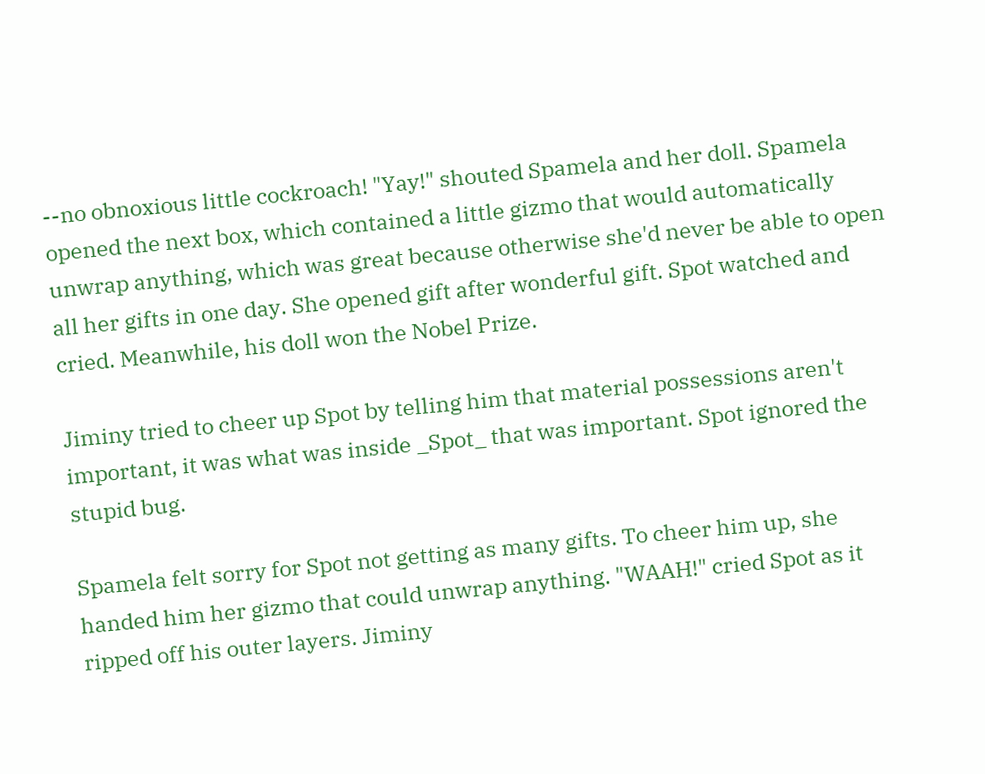--no obnoxious little cockroach! "Yay!" shouted Spamela and her doll. Spamela opened the next box, which contained a little gizmo that would automatically unwrap anything, which was great because otherwise she'd never be able to open all her gifts in one day. She opened gift after wonderful gift. Spot watched and cried. Meanwhile, his doll won the Nobel Prize.

Jiminy tried to cheer up Spot by telling him that material possessions aren't important, it was what was inside _Spot_ that was important. Spot ignored the stupid bug.

Spamela felt sorry for Spot not getting as many gifts. To cheer him up, she handed him her gizmo that could unwrap anything. "WAAH!" cried Spot as it ripped off his outer layers. Jiminy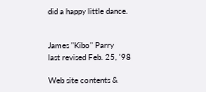did a happy little dance.


James "Kibo" Parry
last revised Feb. 25, '98

Web site contents &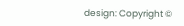design: Copyright ©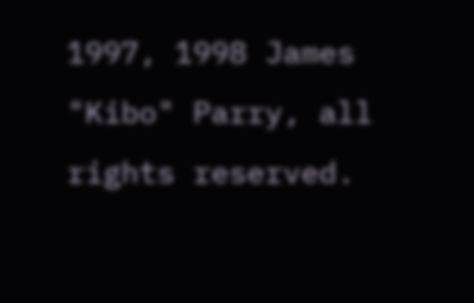1997, 1998 James "Kibo" Parry, all rights reserved.